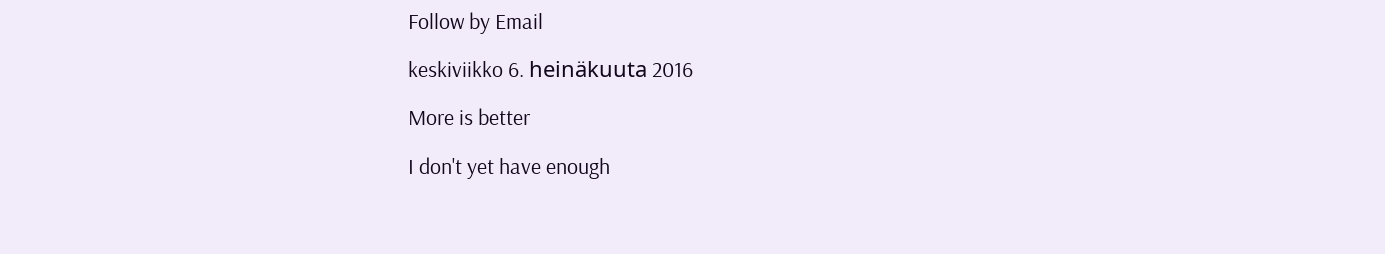Follow by Email

keskiviikko 6. heinäkuuta 2016

More is better

I don't yet have enough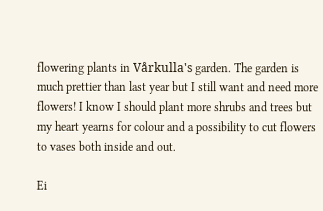flowering plants in Vårkulla's garden. The garden is much prettier than last year but I still want and need more flowers! I know I should plant more shrubs and trees but my heart yearns for colour and a possibility to cut flowers to vases both inside and out.

Ei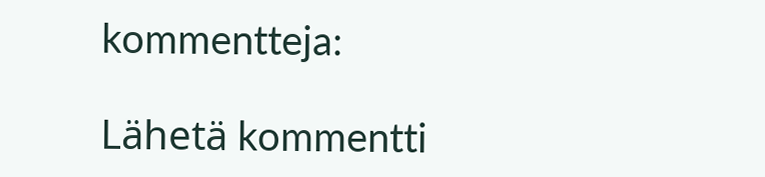kommentteja:

Lähetä kommentti